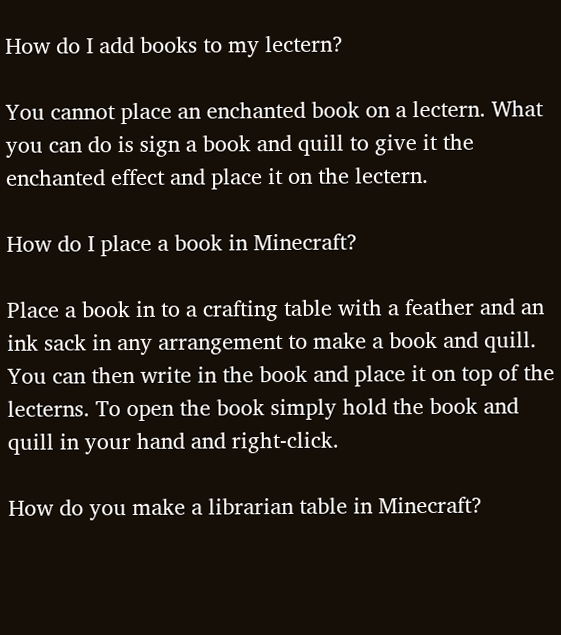How do I add books to my lectern?

You cannot place an enchanted book on a lectern. What you can do is sign a book and quill to give it the enchanted effect and place it on the lectern.

How do I place a book in Minecraft?

Place a book in to a crafting table with a feather and an ink sack in any arrangement to make a book and quill. You can then write in the book and place it on top of the lecterns. To open the book simply hold the book and quill in your hand and right-click.

How do you make a librarian table in Minecraft?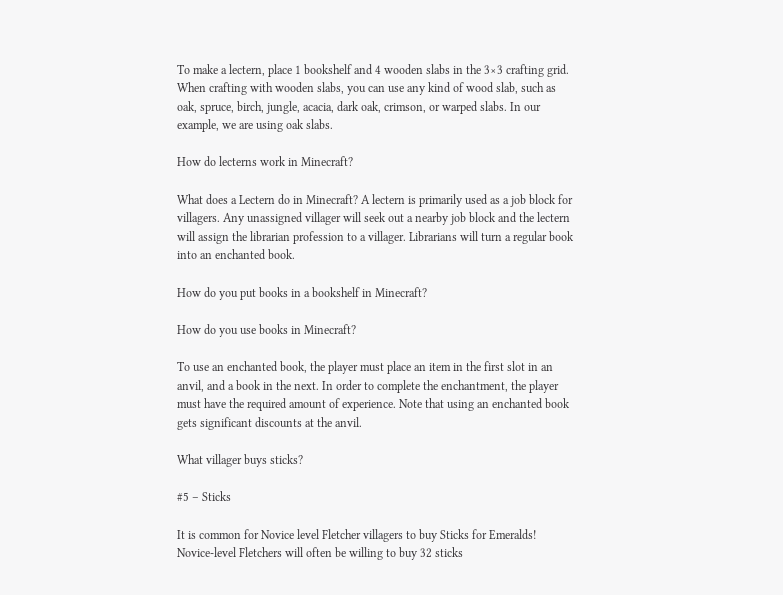To make a lectern, place 1 bookshelf and 4 wooden slabs in the 3×3 crafting grid. When crafting with wooden slabs, you can use any kind of wood slab, such as oak, spruce, birch, jungle, acacia, dark oak, crimson, or warped slabs. In our example, we are using oak slabs.

How do lecterns work in Minecraft?

What does a Lectern do in Minecraft? A lectern is primarily used as a job block for villagers. Any unassigned villager will seek out a nearby job block and the lectern will assign the librarian profession to a villager. Librarians will turn a regular book into an enchanted book.

How do you put books in a bookshelf in Minecraft?

How do you use books in Minecraft?

To use an enchanted book, the player must place an item in the first slot in an anvil, and a book in the next. In order to complete the enchantment, the player must have the required amount of experience. Note that using an enchanted book gets significant discounts at the anvil.

What villager buys sticks?

#5 – Sticks

It is common for Novice level Fletcher villagers to buy Sticks for Emeralds! Novice-level Fletchers will often be willing to buy 32 sticks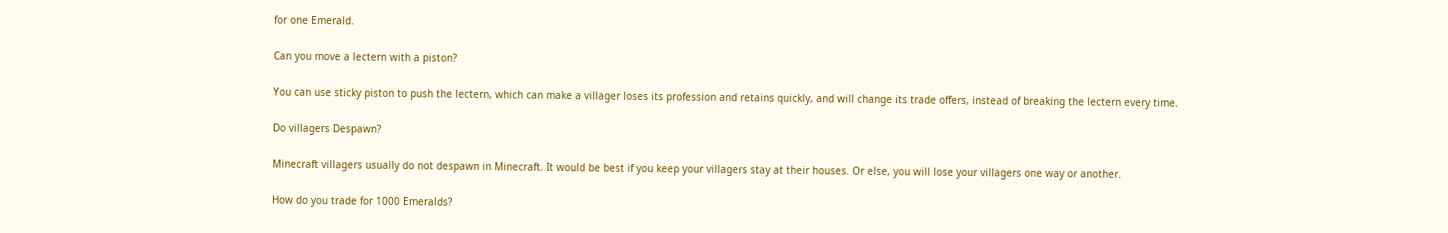for one Emerald.

Can you move a lectern with a piston?

You can use sticky piston to push the lectern, which can make a villager loses its profession and retains quickly, and will change its trade offers, instead of breaking the lectern every time.

Do villagers Despawn?

Minecraft villagers usually do not despawn in Minecraft. It would be best if you keep your villagers stay at their houses. Or else, you will lose your villagers one way or another.

How do you trade for 1000 Emeralds?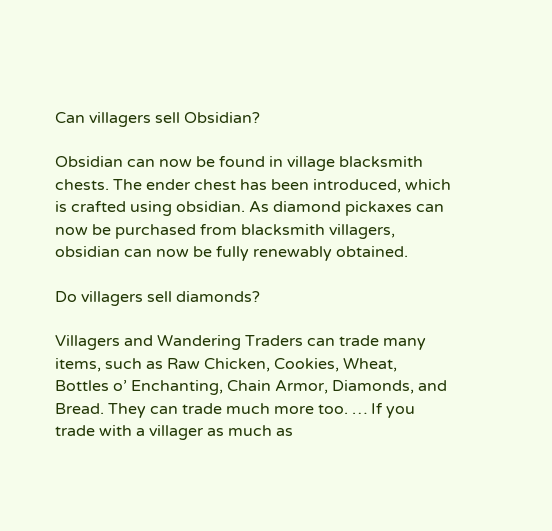Can villagers sell Obsidian?

Obsidian can now be found in village blacksmith chests. The ender chest has been introduced, which is crafted using obsidian. As diamond pickaxes can now be purchased from blacksmith villagers, obsidian can now be fully renewably obtained.

Do villagers sell diamonds?

Villagers and Wandering Traders can trade many items, such as Raw Chicken, Cookies, Wheat, Bottles o’ Enchanting, Chain Armor, Diamonds, and Bread. They can trade much more too. … If you trade with a villager as much as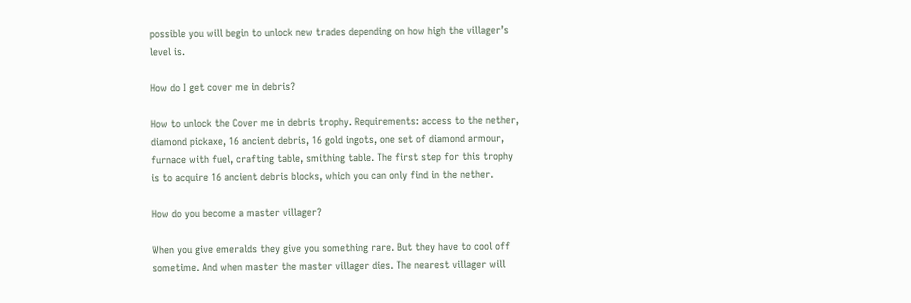possible you will begin to unlock new trades depending on how high the villager’s level is.

How do I get cover me in debris?

How to unlock the Cover me in debris trophy. Requirements: access to the nether, diamond pickaxe, 16 ancient debris, 16 gold ingots, one set of diamond armour, furnace with fuel, crafting table, smithing table. The first step for this trophy is to acquire 16 ancient debris blocks, which you can only find in the nether.

How do you become a master villager?

When you give emeralds they give you something rare. But they have to cool off sometime. And when master the master villager dies. The nearest villager will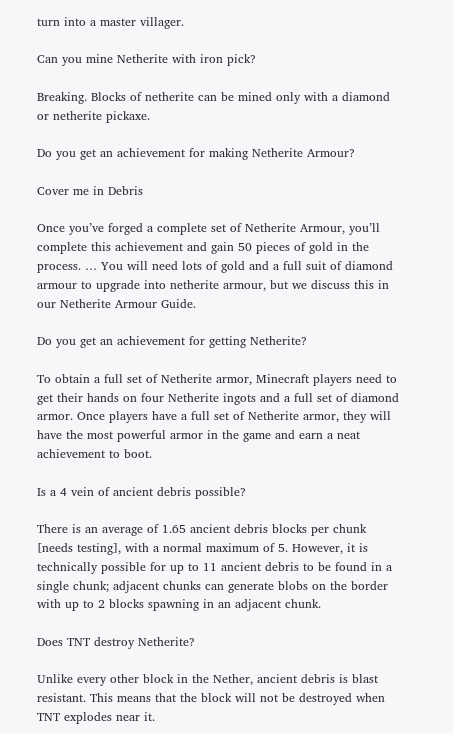turn into a master villager.

Can you mine Netherite with iron pick?

Breaking. Blocks of netherite can be mined only with a diamond or netherite pickaxe.

Do you get an achievement for making Netherite Armour?

Cover me in Debris

Once you’ve forged a complete set of Netherite Armour, you’ll complete this achievement and gain 50 pieces of gold in the process. … You will need lots of gold and a full suit of diamond armour to upgrade into netherite armour, but we discuss this in our Netherite Armour Guide.

Do you get an achievement for getting Netherite?

To obtain a full set of Netherite armor, Minecraft players need to get their hands on four Netherite ingots and a full set of diamond armor. Once players have a full set of Netherite armor, they will have the most powerful armor in the game and earn a neat achievement to boot.

Is a 4 vein of ancient debris possible?

There is an average of 1.65 ancient debris blocks per chunk [needs testing], with a normal maximum of 5. However, it is technically possible for up to 11 ancient debris to be found in a single chunk; adjacent chunks can generate blobs on the border with up to 2 blocks spawning in an adjacent chunk.

Does TNT destroy Netherite?

Unlike every other block in the Nether, ancient debris is blast resistant. This means that the block will not be destroyed when TNT explodes near it.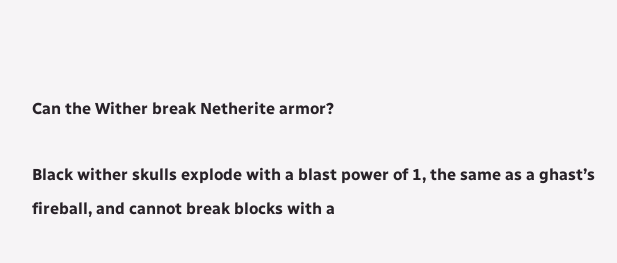Can the Wither break Netherite armor?

Black wither skulls explode with a blast power of 1, the same as a ghast’s fireball, and cannot break blocks with a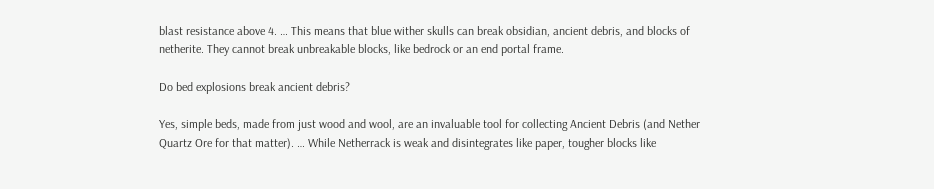blast resistance above 4. … This means that blue wither skulls can break obsidian, ancient debris, and blocks of netherite. They cannot break unbreakable blocks, like bedrock or an end portal frame.

Do bed explosions break ancient debris?

Yes, simple beds, made from just wood and wool, are an invaluable tool for collecting Ancient Debris (and Nether Quartz Ore for that matter). … While Netherrack is weak and disintegrates like paper, tougher blocks like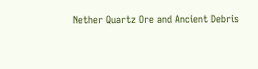Nether Quartz Ore and Ancient Debris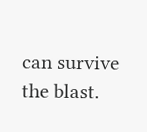can survive the blast.